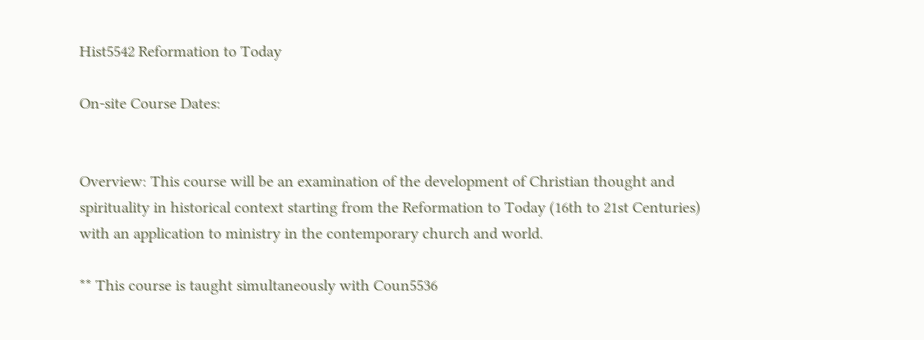Hist5542 Reformation to Today

On-site Course Dates:


Overview: This course will be an examination of the development of Christian thought and spirituality in historical context starting from the Reformation to Today (16th to 21st Centuries) with an application to ministry in the contemporary church and world.

** This course is taught simultaneously with Coun5536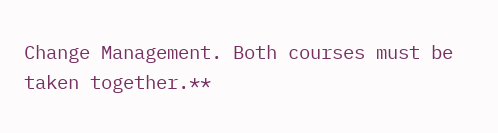Change Management. Both courses must be taken together.**